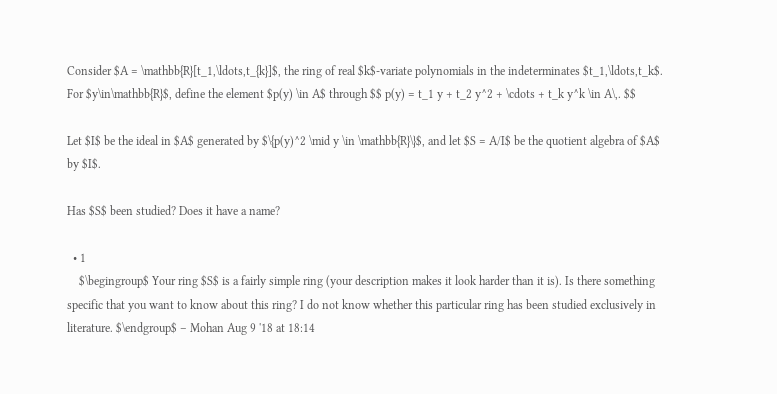Consider $A = \mathbb{R}[t_1,\ldots,t_{k}]$, the ring of real $k$-variate polynomials in the indeterminates $t_1,\ldots,t_k$. For $y\in\mathbb{R}$, define the element $p(y) \in A$ through $$ p(y) = t_1 y + t_2 y^2 + \cdots + t_k y^k \in A\,. $$

Let $I$ be the ideal in $A$ generated by $\{p(y)^2 \mid y \in \mathbb{R}\}$, and let $S = A/I$ be the quotient algebra of $A$ by $I$.

Has $S$ been studied? Does it have a name?

  • 1
    $\begingroup$ Your ring $S$ is a fairly simple ring (your description makes it look harder than it is). Is there something specific that you want to know about this ring? I do not know whether this particular ring has been studied exclusively in literature. $\endgroup$ – Mohan Aug 9 '18 at 18:14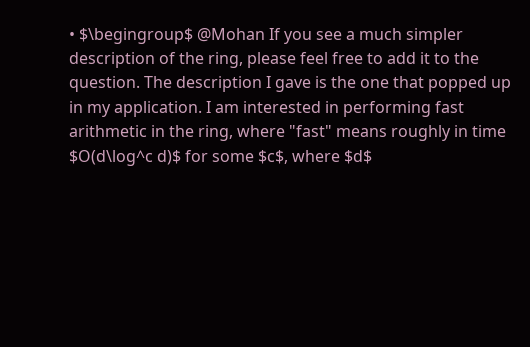• $\begingroup$ @Mohan If you see a much simpler description of the ring, please feel free to add it to the question. The description I gave is the one that popped up in my application. I am interested in performing fast arithmetic in the ring, where "fast" means roughly in time $O(d\log^c d)$ for some $c$, where $d$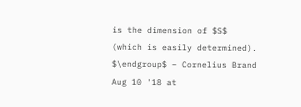is the dimension of $S$ (which is easily determined). $\endgroup$ – Cornelius Brand Aug 10 '18 at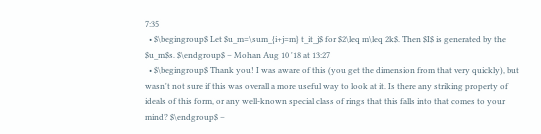7:35
  • $\begingroup$ Let $u_m=\sum_{i+j=m} t_it_j$ for $2\leq m\leq 2k$. Then $I$ is generated by the $u_m$s. $\endgroup$ – Mohan Aug 10 '18 at 13:27
  • $\begingroup$ Thank you! I was aware of this (you get the dimension from that very quickly), but wasn't not sure if this was overall a more useful way to look at it. Is there any striking property of ideals of this form, or any well-known special class of rings that this falls into that comes to your mind? $\endgroup$ –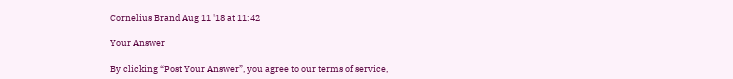Cornelius Brand Aug 11 '18 at 11:42

Your Answer

By clicking “Post Your Answer”, you agree to our terms of service,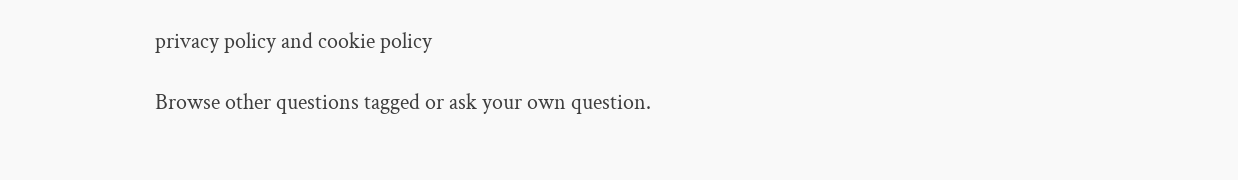privacy policy and cookie policy

Browse other questions tagged or ask your own question.